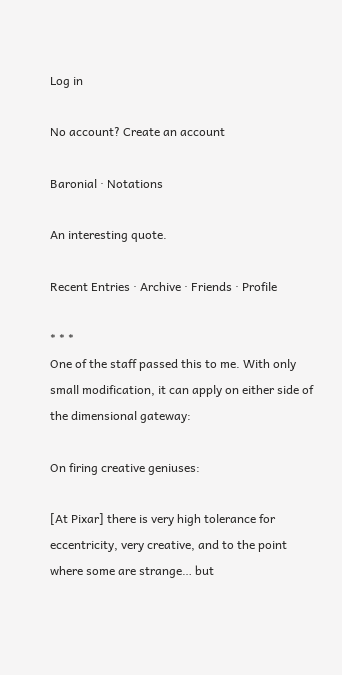Log in

No account? Create an account

Baronial · Notations

An interesting quote.

Recent Entries · Archive · Friends · Profile

* * *
One of the staff passed this to me. With only small modification, it can apply on either side of the dimensional gateway:

On firing creative geniuses:

[At Pixar] there is very high tolerance for eccentricity, very creative, and to the point where some are strange… but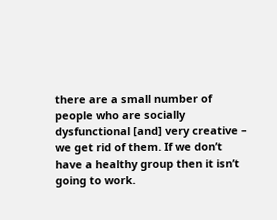there are a small number of people who are socially dysfunctional [and] very creative – we get rid of them. If we don’t have a healthy group then it isn’t going to work.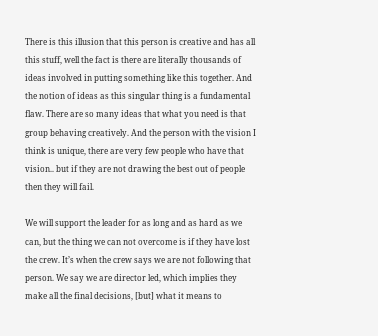There is this illusion that this person is creative and has all this stuff, well the fact is there are literally thousands of ideas involved in putting something like this together. And the notion of ideas as this singular thing is a fundamental flaw. There are so many ideas that what you need is that group behaving creatively. And the person with the vision I think is unique, there are very few people who have that vision.. but if they are not drawing the best out of people then they will fail.

We will support the leader for as long and as hard as we can, but the thing we can not overcome is if they have lost the crew. It’s when the crew says we are not following that person. We say we are director led, which implies they make all the final decisions, [but] what it means to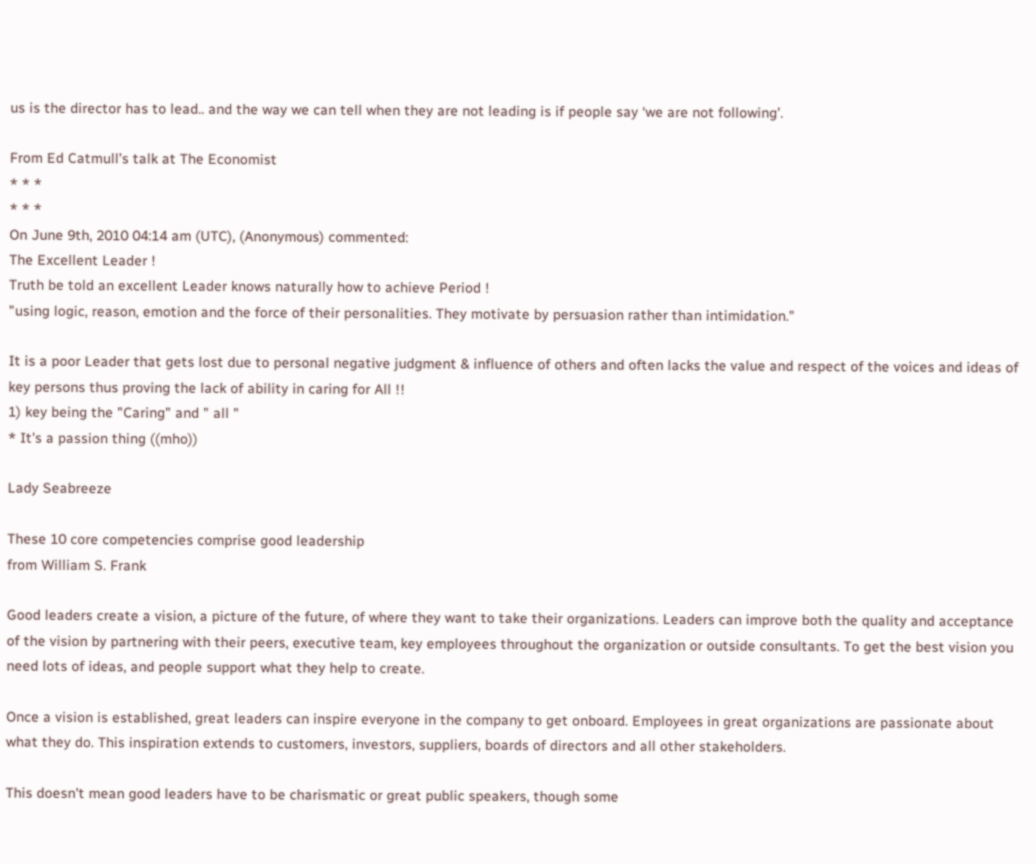us is the director has to lead.. and the way we can tell when they are not leading is if people say ‘we are not following’.

From Ed Catmull’s talk at The Economist
* * *
* * *
On June 9th, 2010 04:14 am (UTC), (Anonymous) commented:
The Excellent Leader !
Truth be told an excellent Leader knows naturally how to achieve Period !
"using logic, reason, emotion and the force of their personalities. They motivate by persuasion rather than intimidation."

It is a poor Leader that gets lost due to personal negative judgment & influence of others and often lacks the value and respect of the voices and ideas of key persons thus proving the lack of ability in caring for All !!
1) key being the "Caring" and " all "
* It's a passion thing ((mho))

Lady Seabreeze

These 10 core competencies comprise good leadership
from William S. Frank

Good leaders create a vision, a picture of the future, of where they want to take their organizations. Leaders can improve both the quality and acceptance of the vision by partnering with their peers, executive team, key employees throughout the organization or outside consultants. To get the best vision you need lots of ideas, and people support what they help to create.

Once a vision is established, great leaders can inspire everyone in the company to get onboard. Employees in great organizations are passionate about what they do. This inspiration extends to customers, investors, suppliers, boards of directors and all other stakeholders.

This doesn't mean good leaders have to be charismatic or great public speakers, though some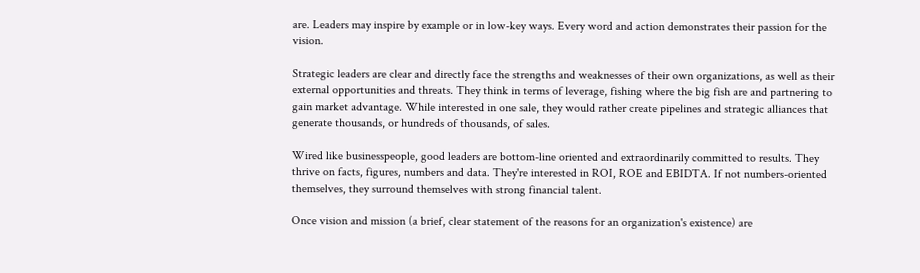are. Leaders may inspire by example or in low-key ways. Every word and action demonstrates their passion for the vision.

Strategic leaders are clear and directly face the strengths and weaknesses of their own organizations, as well as their external opportunities and threats. They think in terms of leverage, fishing where the big fish are and partnering to gain market advantage. While interested in one sale, they would rather create pipelines and strategic alliances that generate thousands, or hundreds of thousands, of sales.

Wired like businesspeople, good leaders are bottom-line oriented and extraordinarily committed to results. They thrive on facts, figures, numbers and data. They're interested in ROI, ROE and EBIDTA. If not numbers-oriented themselves, they surround themselves with strong financial talent.

Once vision and mission (a brief, clear statement of the reasons for an organization's existence) are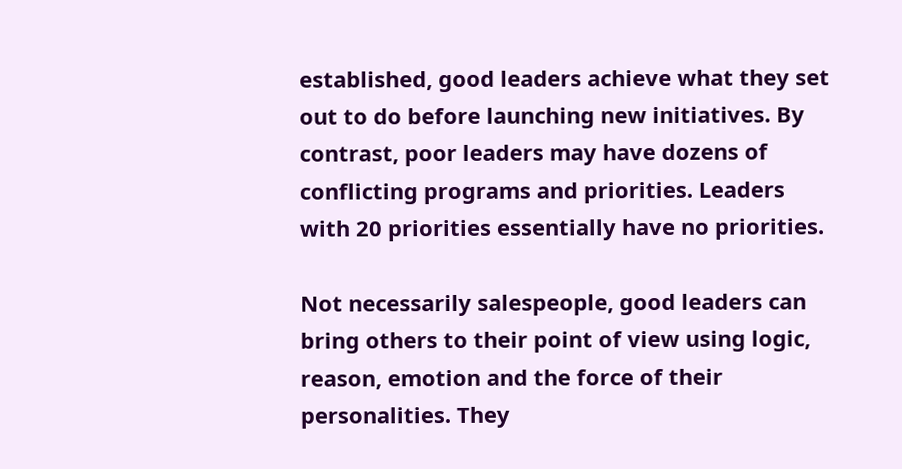established, good leaders achieve what they set out to do before launching new initiatives. By contrast, poor leaders may have dozens of conflicting programs and priorities. Leaders with 20 priorities essentially have no priorities.

Not necessarily salespeople, good leaders can bring others to their point of view using logic, reason, emotion and the force of their personalities. They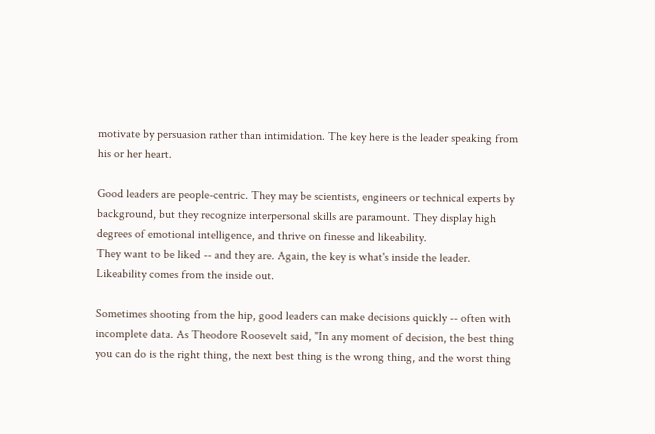motivate by persuasion rather than intimidation. The key here is the leader speaking from his or her heart.

Good leaders are people-centric. They may be scientists, engineers or technical experts by background, but they recognize interpersonal skills are paramount. They display high degrees of emotional intelligence, and thrive on finesse and likeability.
They want to be liked -- and they are. Again, the key is what's inside the leader. Likeability comes from the inside out.

Sometimes shooting from the hip, good leaders can make decisions quickly -- often with incomplete data. As Theodore Roosevelt said, "In any moment of decision, the best thing you can do is the right thing, the next best thing is the wrong thing, and the worst thing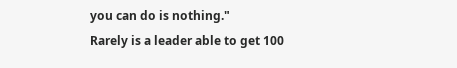you can do is nothing."
Rarely is a leader able to get 100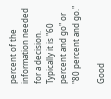percent of the information needed for a decision. Typically it is "60 percent and go" or "80 percent and go."

Good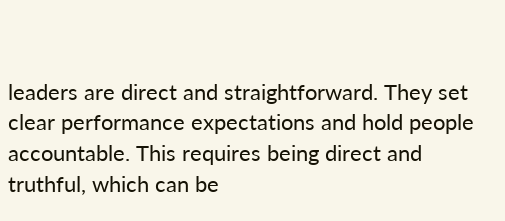leaders are direct and straightforward. They set clear performance expectations and hold people accountable. This requires being direct and truthful, which can be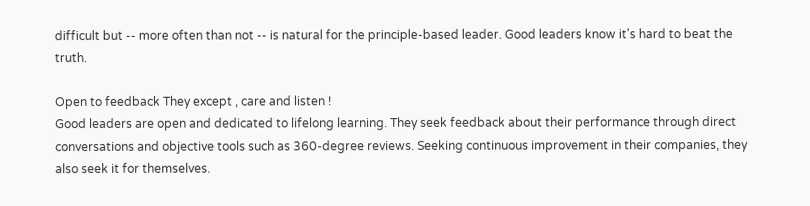difficult but -- more often than not -- is natural for the principle-based leader. Good leaders know it's hard to beat the truth.

Open to feedback They except , care and listen !
Good leaders are open and dedicated to lifelong learning. They seek feedback about their performance through direct conversations and objective tools such as 360-degree reviews. Seeking continuous improvement in their companies, they also seek it for themselves.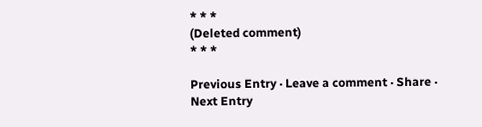* * *
(Deleted comment)
* * *

Previous Entry · Leave a comment · Share · Next Entry